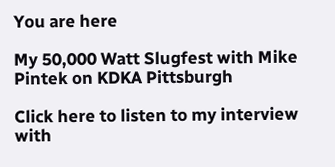You are here

My 50,000 Watt Slugfest with Mike Pintek on KDKA Pittsburgh

Click here to listen to my interview with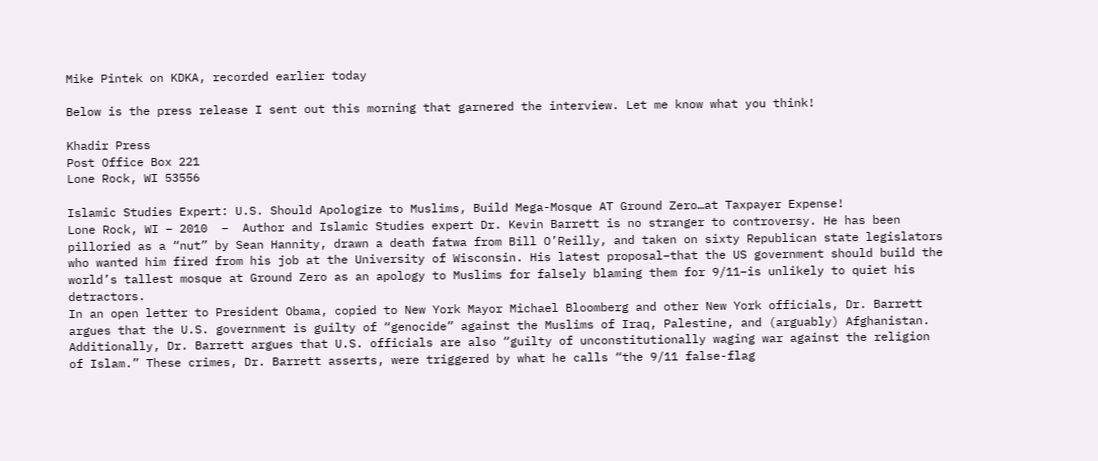Mike Pintek on KDKA, recorded earlier today

Below is the press release I sent out this morning that garnered the interview. Let me know what you think!

Khadir Press
Post Office Box 221
Lone Rock, WI 53556

Islamic Studies Expert: U.S. Should Apologize to Muslims, Build Mega-Mosque AT Ground Zero…at Taxpayer Expense!
Lone Rock, WI – 2010  –  Author and Islamic Studies expert Dr. Kevin Barrett is no stranger to controversy. He has been pilloried as a “nut” by Sean Hannity, drawn a death fatwa from Bill O’Reilly, and taken on sixty Republican state legislators who wanted him fired from his job at the University of Wisconsin. His latest proposal–that the US government should build the world’s tallest mosque at Ground Zero as an apology to Muslims for falsely blaming them for 9/11–is unlikely to quiet his detractors.
In an open letter to President Obama, copied to New York Mayor Michael Bloomberg and other New York officials, Dr. Barrett argues that the U.S. government is guilty of “genocide” against the Muslims of Iraq, Palestine, and (arguably) Afghanistan. Additionally, Dr. Barrett argues that U.S. officials are also “guilty of unconstitutionally waging war against the religion of Islam.” These crimes, Dr. Barrett asserts, were triggered by what he calls “the 9/11 false-flag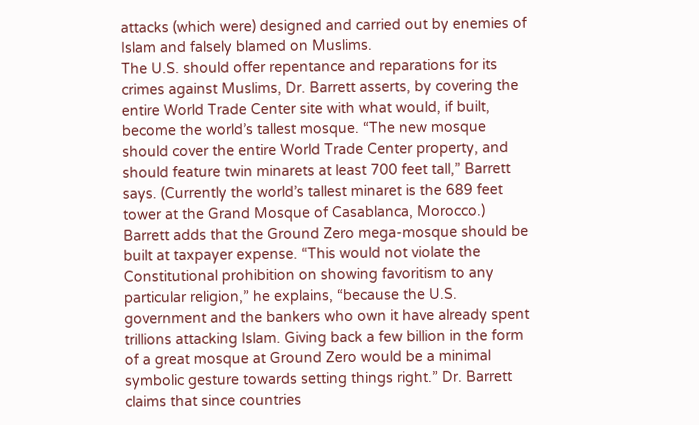attacks (which were) designed and carried out by enemies of Islam and falsely blamed on Muslims.
The U.S. should offer repentance and reparations for its crimes against Muslims, Dr. Barrett asserts, by covering the entire World Trade Center site with what would, if built, become the world’s tallest mosque. “The new mosque should cover the entire World Trade Center property, and should feature twin minarets at least 700 feet tall,” Barrett says. (Currently the world’s tallest minaret is the 689 feet tower at the Grand Mosque of Casablanca, Morocco.) Barrett adds that the Ground Zero mega-mosque should be built at taxpayer expense. “This would not violate the Constitutional prohibition on showing favoritism to any particular religion,” he explains, “because the U.S. government and the bankers who own it have already spent trillions attacking Islam. Giving back a few billion in the form of a great mosque at Ground Zero would be a minimal symbolic gesture towards setting things right.” Dr. Barrett claims that since countries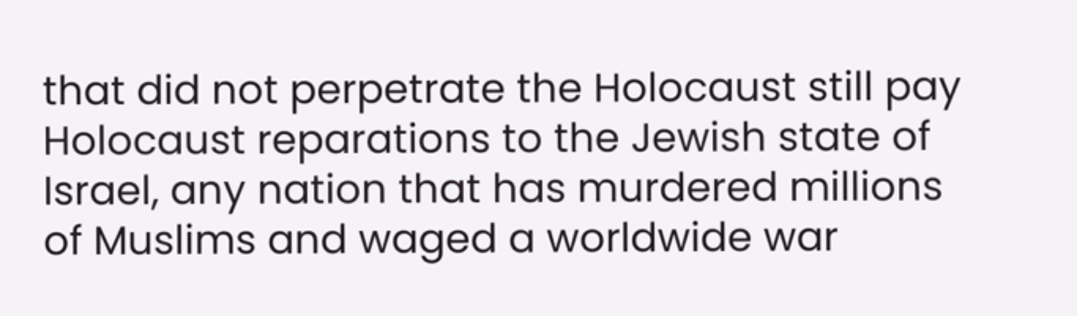that did not perpetrate the Holocaust still pay Holocaust reparations to the Jewish state of Israel, any nation that has murdered millions of Muslims and waged a worldwide war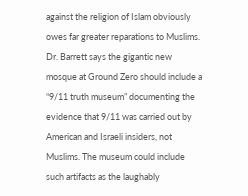against the religion of Islam obviously owes far greater reparations to Muslims.
Dr. Barrett says the gigantic new mosque at Ground Zero should include a “9/11 truth museum” documenting the evidence that 9/11 was carried out by American and Israeli insiders, not Muslims. The museum could include such artifacts as the laughably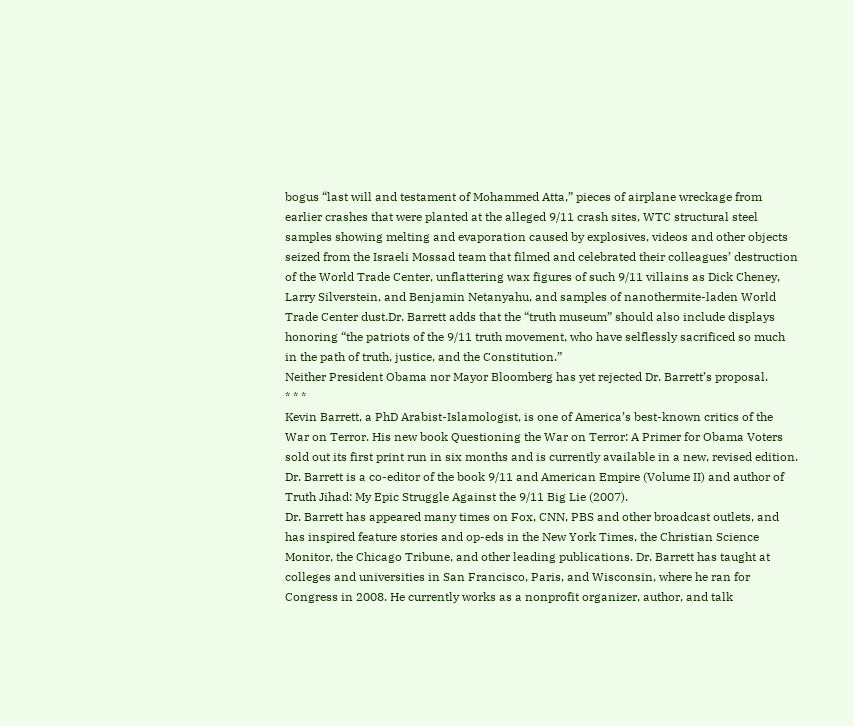bogus “last will and testament of Mohammed Atta,” pieces of airplane wreckage from earlier crashes that were planted at the alleged 9/11 crash sites, WTC structural steel samples showing melting and evaporation caused by explosives, videos and other objects seized from the Israeli Mossad team that filmed and celebrated their colleagues’ destruction of the World Trade Center, unflattering wax figures of such 9/11 villains as Dick Cheney, Larry Silverstein, and Benjamin Netanyahu, and samples of nanothermite-laden World Trade Center dust.Dr. Barrett adds that the “truth museum” should also include displays honoring “the patriots of the 9/11 truth movement, who have selflessly sacrificed so much in the path of truth, justice, and the Constitution.”
Neither President Obama nor Mayor Bloomberg has yet rejected Dr. Barrett’s proposal.
* * *
Kevin Barrett, a PhD Arabist-Islamologist, is one of America’s best-known critics of the War on Terror. His new book Questioning the War on Terror: A Primer for Obama Voters sold out its first print run in six months and is currently available in a new, revised edition.
Dr. Barrett is a co-editor of the book 9/11 and American Empire (Volume II) and author of Truth Jihad: My Epic Struggle Against the 9/11 Big Lie (2007).
Dr. Barrett has appeared many times on Fox, CNN, PBS and other broadcast outlets, and has inspired feature stories and op-eds in the New York Times, the Christian Science Monitor, the Chicago Tribune, and other leading publications. Dr. Barrett has taught at colleges and universities in San Francisco, Paris, and Wisconsin, where he ran for Congress in 2008. He currently works as a nonprofit organizer, author, and talk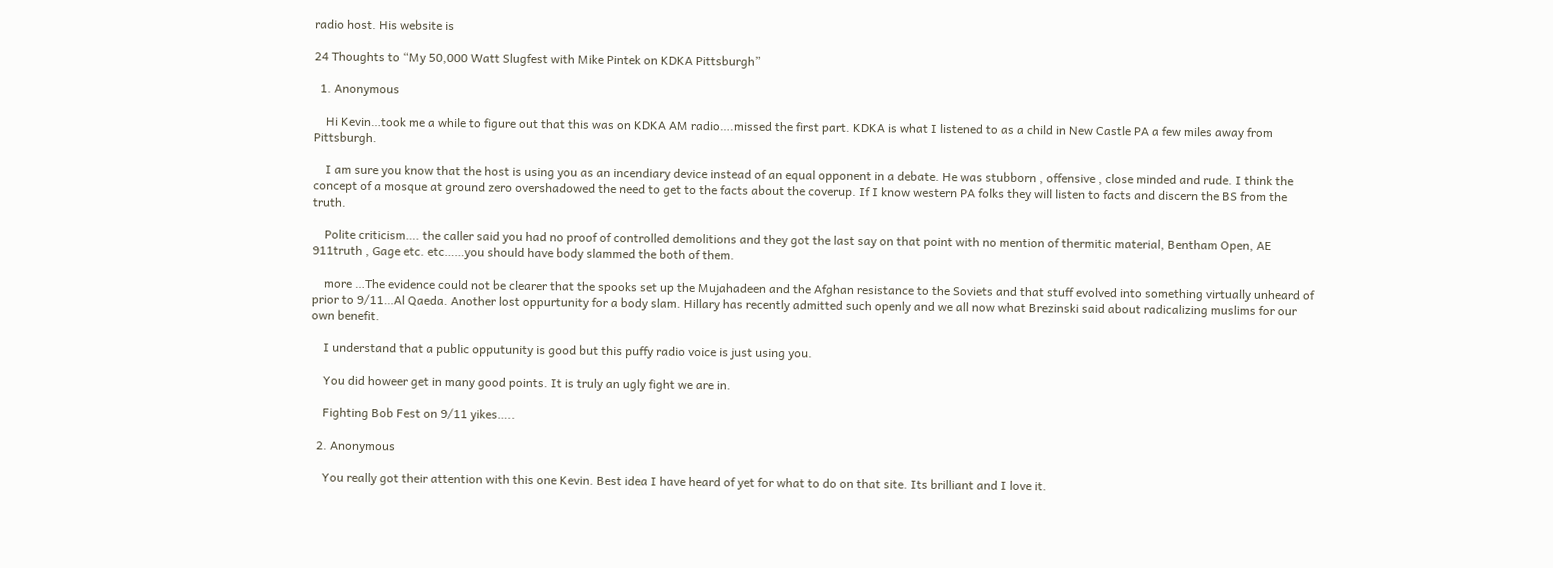radio host. His website is

24 Thoughts to “My 50,000 Watt Slugfest with Mike Pintek on KDKA Pittsburgh”

  1. Anonymous

    Hi Kevin…took me a while to figure out that this was on KDKA AM radio….missed the first part. KDKA is what I listened to as a child in New Castle PA a few miles away from Pittsburgh.

    I am sure you know that the host is using you as an incendiary device instead of an equal opponent in a debate. He was stubborn , offensive , close minded and rude. I think the concept of a mosque at ground zero overshadowed the need to get to the facts about the coverup. If I know western PA folks they will listen to facts and discern the BS from the truth.

    Polite criticism…. the caller said you had no proof of controlled demolitions and they got the last say on that point with no mention of thermitic material, Bentham Open, AE 911truth , Gage etc. etc……you should have body slammed the both of them.

    more …The evidence could not be clearer that the spooks set up the Mujahadeen and the Afghan resistance to the Soviets and that stuff evolved into something virtually unheard of prior to 9/11…Al Qaeda. Another lost oppurtunity for a body slam. Hillary has recently admitted such openly and we all now what Brezinski said about radicalizing muslims for our own benefit.

    I understand that a public opputunity is good but this puffy radio voice is just using you.

    You did howeer get in many good points. It is truly an ugly fight we are in.

    Fighting Bob Fest on 9/11 yikes…..

  2. Anonymous

    You really got their attention with this one Kevin. Best idea I have heard of yet for what to do on that site. Its brilliant and I love it.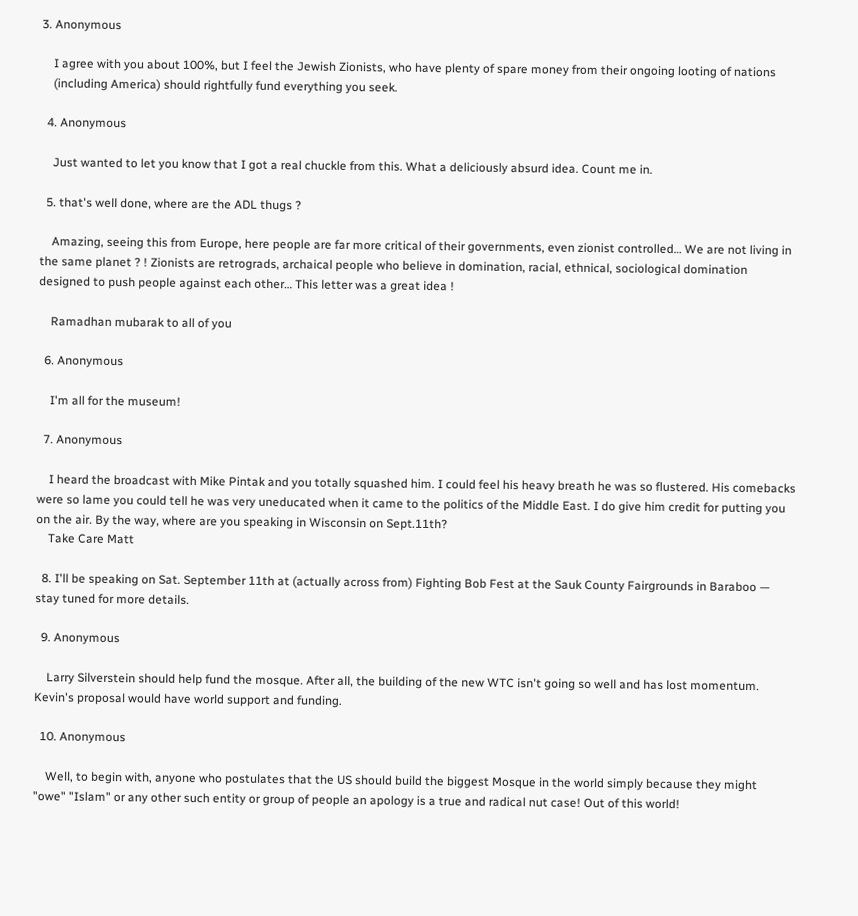3. Anonymous

    I agree with you about 100%, but I feel the Jewish Zionists, who have plenty of spare money from their ongoing looting of nations
    (including America) should rightfully fund everything you seek.

  4. Anonymous

    Just wanted to let you know that I got a real chuckle from this. What a deliciously absurd idea. Count me in.

  5. that's well done, where are the ADL thugs ?

    Amazing, seeing this from Europe, here people are far more critical of their governments, even zionist controlled… We are not living in the same planet ? ! Zionists are retrograds, archaical people who believe in domination, racial, ethnical, sociological domination designed to push people against each other… This letter was a great idea !

    Ramadhan mubarak to all of you

  6. Anonymous

    I'm all for the museum!

  7. Anonymous

    I heard the broadcast with Mike Pintak and you totally squashed him. I could feel his heavy breath he was so flustered. His comebacks were so lame you could tell he was very uneducated when it came to the politics of the Middle East. I do give him credit for putting you on the air. By the way, where are you speaking in Wisconsin on Sept.11th?
    Take Care Matt

  8. I'll be speaking on Sat. September 11th at (actually across from) Fighting Bob Fest at the Sauk County Fairgrounds in Baraboo — stay tuned for more details.

  9. Anonymous

    Larry Silverstein should help fund the mosque. After all, the building of the new WTC isn't going so well and has lost momentum. Kevin's proposal would have world support and funding.

  10. Anonymous

    Well, to begin with, anyone who postulates that the US should build the biggest Mosque in the world simply because they might "owe" "Islam" or any other such entity or group of people an apology is a true and radical nut case! Out of this world!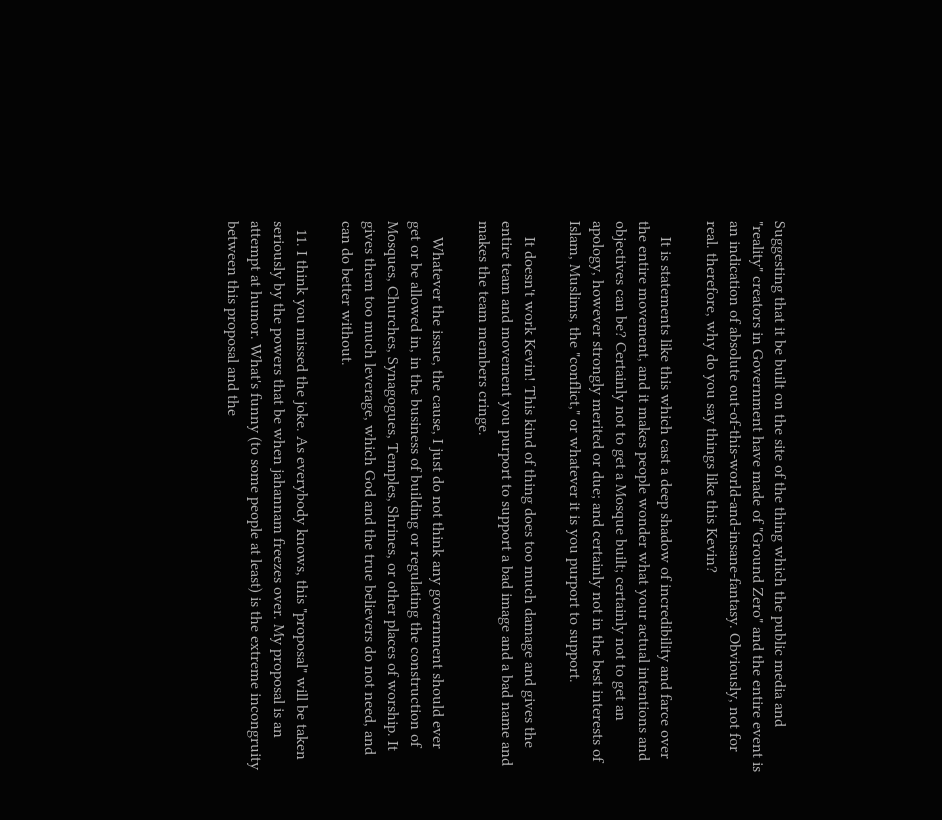Suggesting that it be built on the site of the thing which the public media and "reality" creators in Government have made of "Ground Zero" and the entire event is an indication of absolute out-of-this-world-and-insane-fantasy. Obviously, not for real. therefore, why do you say things like this Kevin?

    It is statements like this which cast a deep shadow of incredibility and farce over the entire movement, and it makes people wonder what your actual intentions and objectives can be? Certainly not to get a Mosque built; certainly not to get an apology, however strongly merited or due; and certainly not in the best interests of Islam, Muslims, the "conflict," or whatever it is you purport to support.

    It doesn't work Kevin! This kind of thing does too much damage and gives the entire team and movement you purport to support a bad image and a bad name and makes the team members cringe.

    Whatever the issue, the cause, I just do not think any government should ever get or be allowed in, in the business of building or regulating the construction of Mosques, Churches, Synagogues, Temples, Shrines, or other places of worship. It gives them too much leverage, which God and the true believers do not need, and can do better without.

  11. I think you missed the joke. As everybody knows, this "proposal" will be taken seriously by the powers that be when jahannam freezes over. My proposal is an attempt at humor. What's funny (to some people at least) is the extreme incongruity between this proposal and the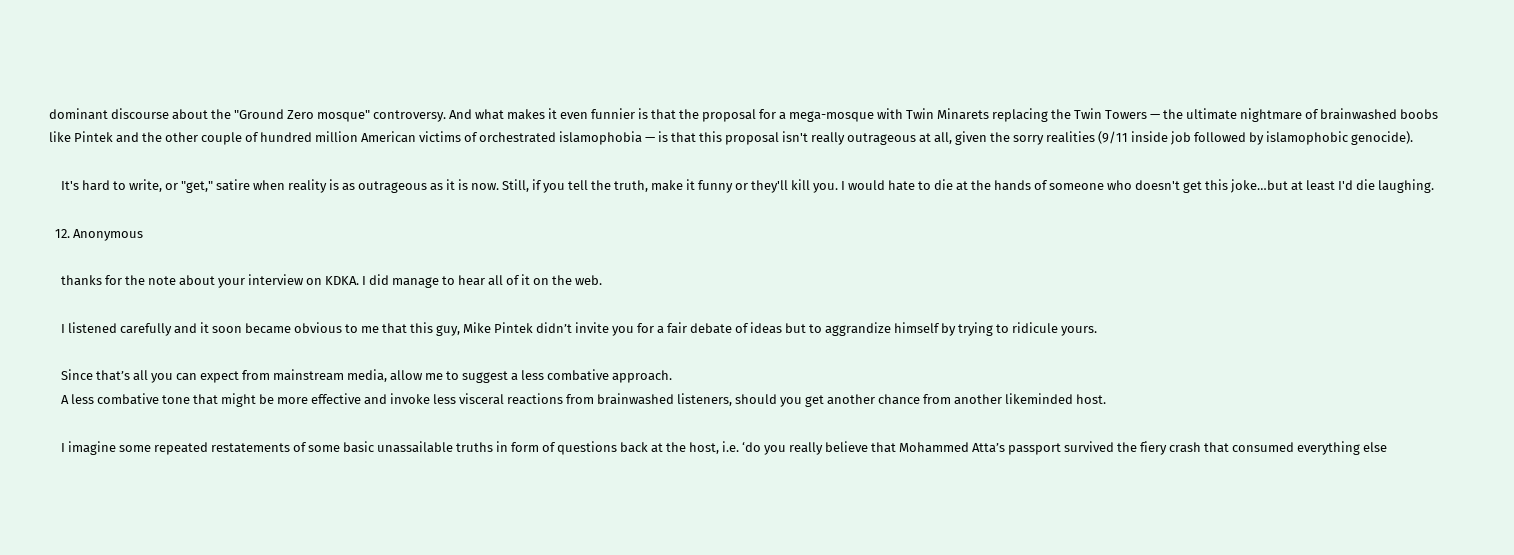dominant discourse about the "Ground Zero mosque" controversy. And what makes it even funnier is that the proposal for a mega-mosque with Twin Minarets replacing the Twin Towers — the ultimate nightmare of brainwashed boobs like Pintek and the other couple of hundred million American victims of orchestrated islamophobia — is that this proposal isn't really outrageous at all, given the sorry realities (9/11 inside job followed by islamophobic genocide).

    It's hard to write, or "get," satire when reality is as outrageous as it is now. Still, if you tell the truth, make it funny or they'll kill you. I would hate to die at the hands of someone who doesn't get this joke…but at least I'd die laughing.

  12. Anonymous

    thanks for the note about your interview on KDKA. I did manage to hear all of it on the web.

    I listened carefully and it soon became obvious to me that this guy, Mike Pintek didn’t invite you for a fair debate of ideas but to aggrandize himself by trying to ridicule yours.

    Since that’s all you can expect from mainstream media, allow me to suggest a less combative approach.
    A less combative tone that might be more effective and invoke less visceral reactions from brainwashed listeners, should you get another chance from another likeminded host.

    I imagine some repeated restatements of some basic unassailable truths in form of questions back at the host, i.e. ‘do you really believe that Mohammed Atta’s passport survived the fiery crash that consumed everything else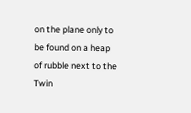on the plane only to be found on a heap of rubble next to the Twin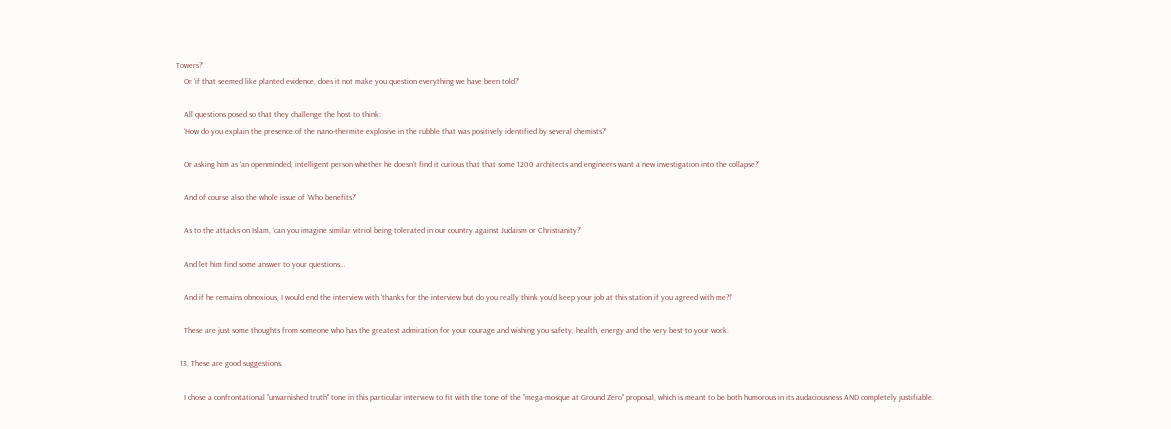Towers?’
    Or ‘if that seemed like planted evidence, does it not make you question everything we have been told?’

    All questions posed so that they challenge the host to think:
    ‘How do you explain the presence of the nano-thermite explosive in the rubble that was positively identified by several chemists?’

    Or asking him as ‘an openminded, intelligent person whether he doesn’t find it curious that that some 1200 architects and engineers want a new investigation into the collapse?’

    And of course also the whole issue of ‘Who benefits?’

    As to the attacks on Islam, ‘can you imagine similar vitriol being tolerated in our country against Judaism or Christianity?’

    And let him find some answer to your questions…

    And if he remains obnoxious, I would end the interview with ‘thanks for the interview but do you really think you’d keep your job at this station if you agreed with me?!’

    These are just some thoughts from someone who has the greatest admiration for your courage and wishing you safety, health, energy and the very best to your work.

  13. These are good suggestions.

    I chose a confrontational "unvarnished truth" tone in this particular interview to fit with the tone of the "mega-mosque at Ground Zero" proposal, which is meant to be both humorous in its audaciousness AND completely justifiable.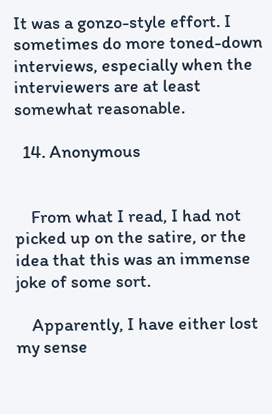It was a gonzo-style effort. I sometimes do more toned-down interviews, especially when the interviewers are at least somewhat reasonable.

  14. Anonymous


    From what I read, I had not picked up on the satire, or the idea that this was an immense joke of some sort.

    Apparently, I have either lost my sense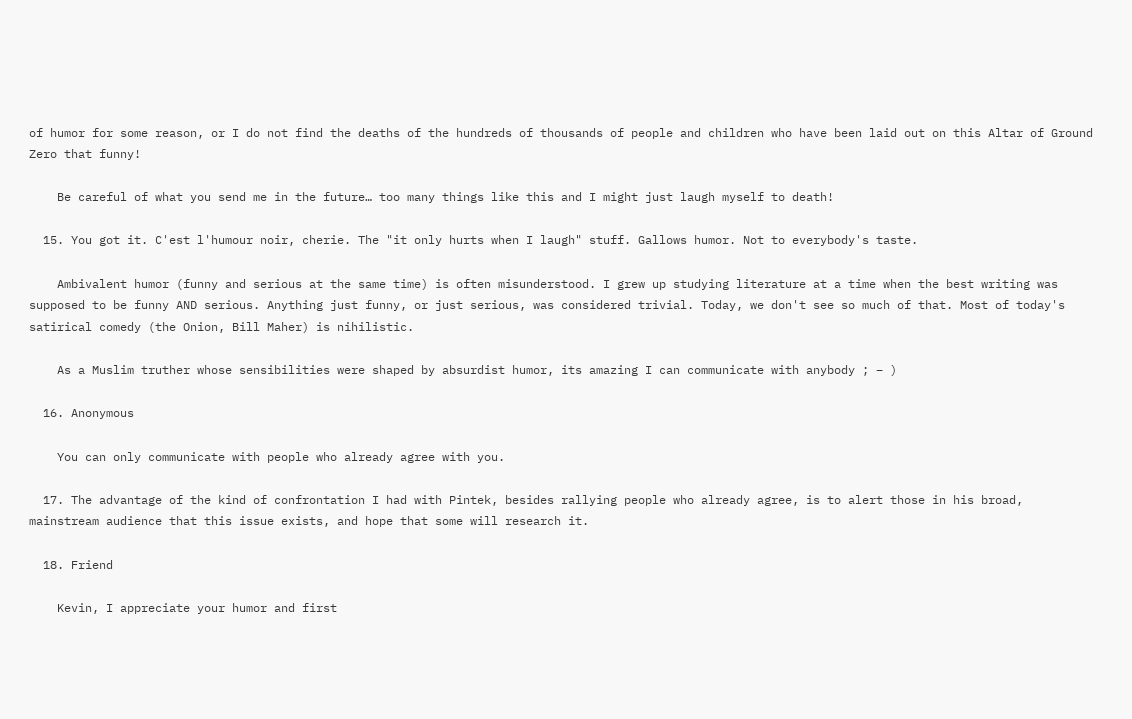of humor for some reason, or I do not find the deaths of the hundreds of thousands of people and children who have been laid out on this Altar of Ground Zero that funny!

    Be careful of what you send me in the future… too many things like this and I might just laugh myself to death!

  15. You got it. C'est l'humour noir, cherie. The "it only hurts when I laugh" stuff. Gallows humor. Not to everybody's taste.

    Ambivalent humor (funny and serious at the same time) is often misunderstood. I grew up studying literature at a time when the best writing was supposed to be funny AND serious. Anything just funny, or just serious, was considered trivial. Today, we don't see so much of that. Most of today's satirical comedy (the Onion, Bill Maher) is nihilistic.

    As a Muslim truther whose sensibilities were shaped by absurdist humor, its amazing I can communicate with anybody ; – )

  16. Anonymous

    You can only communicate with people who already agree with you.

  17. The advantage of the kind of confrontation I had with Pintek, besides rallying people who already agree, is to alert those in his broad, mainstream audience that this issue exists, and hope that some will research it.

  18. Friend

    Kevin, I appreciate your humor and first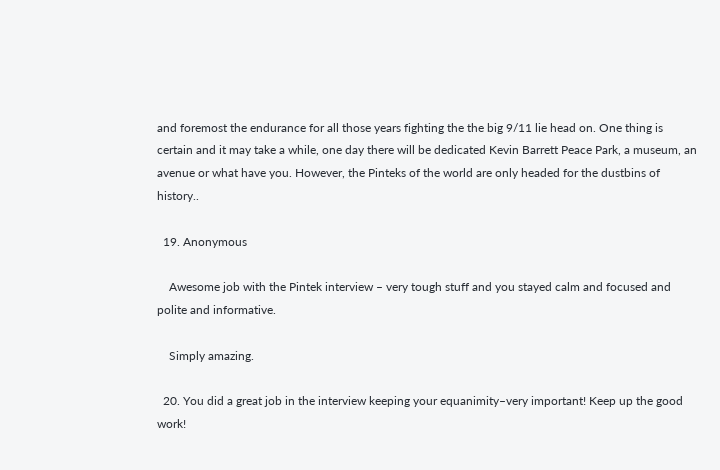and foremost the endurance for all those years fighting the the big 9/11 lie head on. One thing is certain and it may take a while, one day there will be dedicated Kevin Barrett Peace Park, a museum, an avenue or what have you. However, the Pinteks of the world are only headed for the dustbins of history..

  19. Anonymous

    Awesome job with the Pintek interview – very tough stuff and you stayed calm and focused and polite and informative.

    Simply amazing.

  20. You did a great job in the interview keeping your equanimity–very important! Keep up the good work!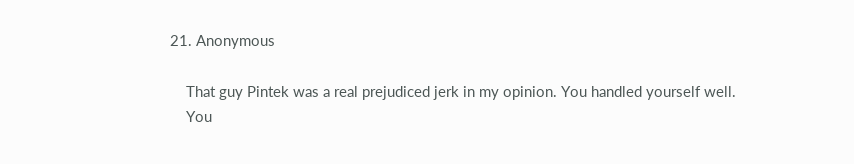21. Anonymous

    That guy Pintek was a real prejudiced jerk in my opinion. You handled yourself well.
    You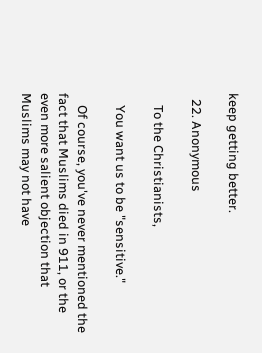keep getting better.

  22. Anonymous

    To the Christianists,

    You want us to be "sensitive."

    Of course, you've never mentioned the fact that Muslims died in 911, or the even more salient objection that Muslims may not have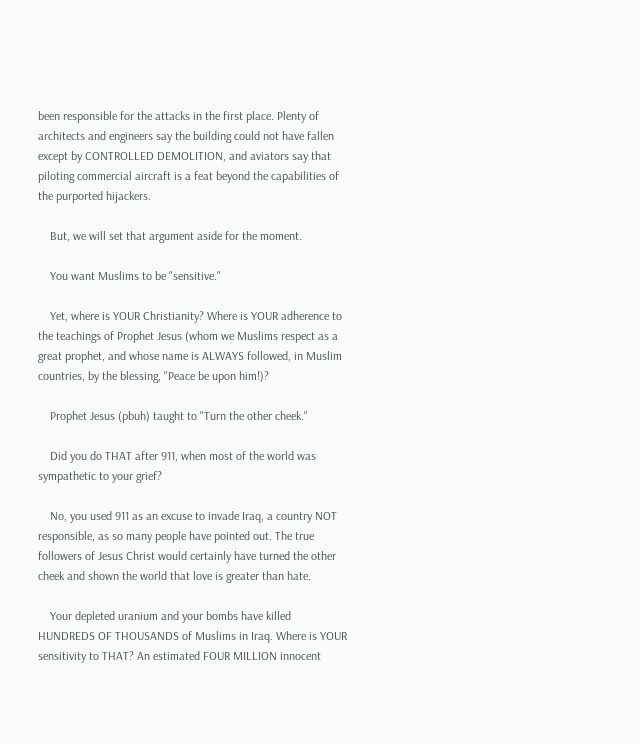been responsible for the attacks in the first place. Plenty of architects and engineers say the building could not have fallen except by CONTROLLED DEMOLITION, and aviators say that piloting commercial aircraft is a feat beyond the capabilities of the purported hijackers.

    But, we will set that argument aside for the moment.

    You want Muslims to be "sensitive."

    Yet, where is YOUR Christianity? Where is YOUR adherence to the teachings of Prophet Jesus (whom we Muslims respect as a great prophet, and whose name is ALWAYS followed, in Muslim countries, by the blessing, "Peace be upon him!)?

    Prophet Jesus (pbuh) taught to "Turn the other cheek."

    Did you do THAT after 911, when most of the world was sympathetic to your grief?

    No, you used 911 as an excuse to invade Iraq, a country NOT responsible, as so many people have pointed out. The true followers of Jesus Christ would certainly have turned the other cheek and shown the world that love is greater than hate.

    Your depleted uranium and your bombs have killed HUNDREDS OF THOUSANDS of Muslims in Iraq. Where is YOUR sensitivity to THAT? An estimated FOUR MILLION innocent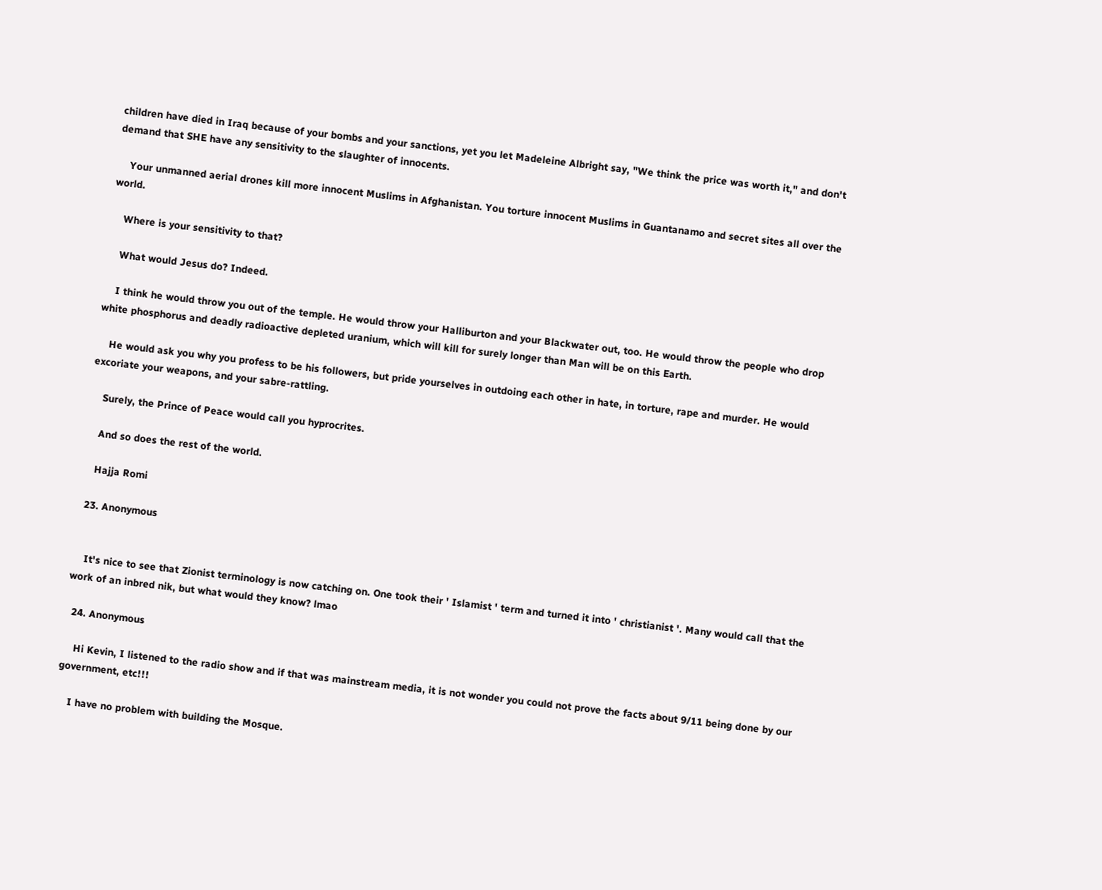children have died in Iraq because of your bombs and your sanctions, yet you let Madeleine Albright say, "We think the price was worth it," and don't demand that SHE have any sensitivity to the slaughter of innocents.

    Your unmanned aerial drones kill more innocent Muslims in Afghanistan. You torture innocent Muslims in Guantanamo and secret sites all over the world.

    Where is your sensitivity to that?

    What would Jesus do? Indeed.

    I think he would throw you out of the temple. He would throw your Halliburton and your Blackwater out, too. He would throw the people who drop white phosphorus and deadly radioactive depleted uranium, which will kill for surely longer than Man will be on this Earth.

    He would ask you why you profess to be his followers, but pride yourselves in outdoing each other in hate, in torture, rape and murder. He would excoriate your weapons, and your sabre-rattling.

    Surely, the Prince of Peace would call you hyprocrites.

    And so does the rest of the world.

    Hajja Romi

  23. Anonymous


    It's nice to see that Zionist terminology is now catching on. One took their ' Islamist ' term and turned it into ' christianist '. Many would call that the work of an inbred nik, but what would they know? lmao

  24. Anonymous

    Hi Kevin, I listened to the radio show and if that was mainstream media, it is not wonder you could not prove the facts about 9/11 being done by our government, etc!!!

    I have no problem with building the Mosque.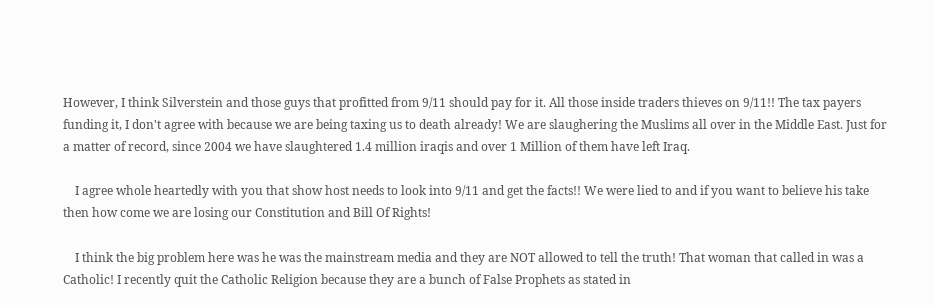However, I think Silverstein and those guys that profitted from 9/11 should pay for it. All those inside traders thieves on 9/11!! The tax payers funding it, I don't agree with because we are being taxing us to death already! We are slaughering the Muslims all over in the Middle East. Just for a matter of record, since 2004 we have slaughtered 1.4 million iraqis and over 1 Million of them have left Iraq.

    I agree whole heartedly with you that show host needs to look into 9/11 and get the facts!! We were lied to and if you want to believe his take then how come we are losing our Constitution and Bill Of Rights!

    I think the big problem here was he was the mainstream media and they are NOT allowed to tell the truth! That woman that called in was a Catholic! I recently quit the Catholic Religion because they are a bunch of False Prophets as stated in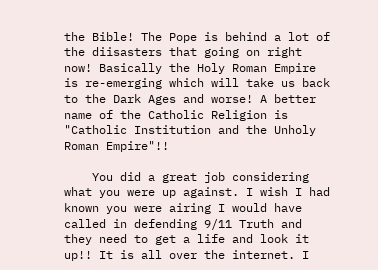the Bible! The Pope is behind a lot of the diisasters that going on right now! Basically the Holy Roman Empire is re-emerging which will take us back to the Dark Ages and worse! A better name of the Catholic Religion is "Catholic Institution and the Unholy Roman Empire"!!

    You did a great job considering what you were up against. I wish I had known you were airing I would have called in defending 9/11 Truth and they need to get a life and look it up!! It is all over the internet. I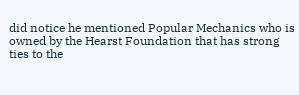did notice he mentioned Popular Mechanics who is owned by the Hearst Foundation that has strong ties to the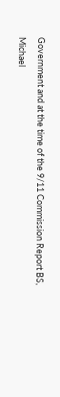Government and at the time of the 9/11 Commission Report BS, Michael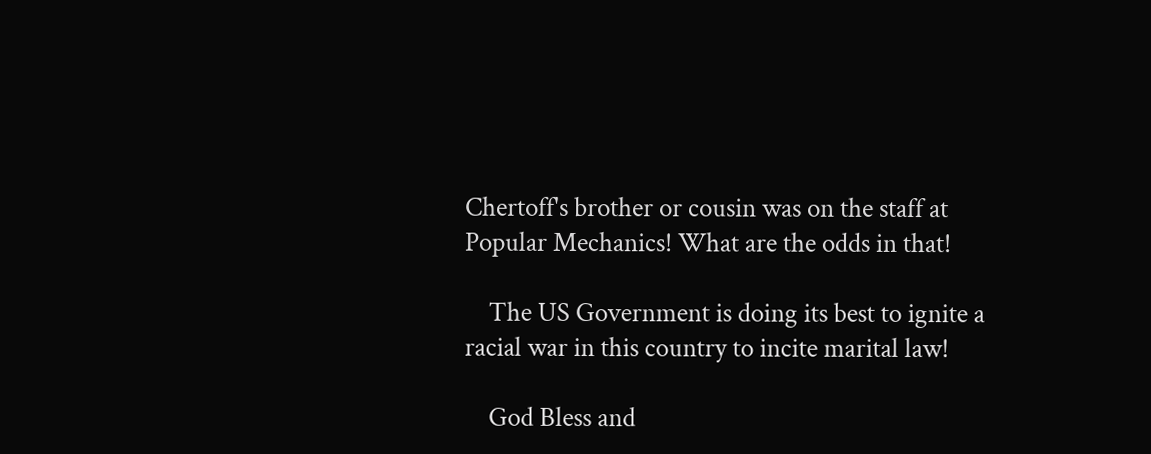Chertoff's brother or cousin was on the staff at Popular Mechanics! What are the odds in that!

    The US Government is doing its best to ignite a racial war in this country to incite marital law!

    God Bless and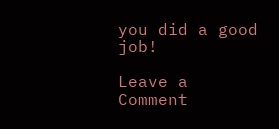you did a good job!

Leave a Comment